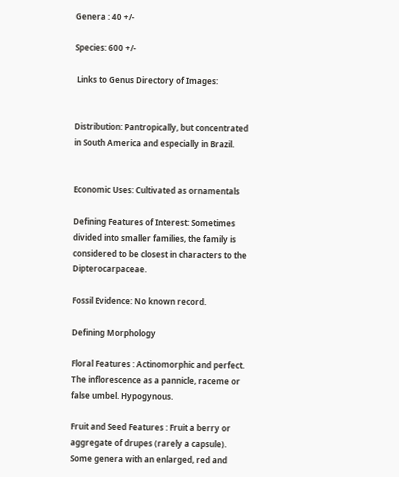Genera : 40 +/-

Species: 600 +/-

 Links to Genus Directory of Images:


Distribution: Pantropically, but concentrated in South America and especially in Brazil.


Economic Uses: Cultivated as ornamentals

Defining Features of Interest: Sometimes divided into smaller families, the family is considered to be closest in characters to the Dipterocarpaceae.

Fossil Evidence: No known record.

Defining Morphology

Floral Features : Actinomorphic and perfect. The inflorescence as a pannicle, raceme or false umbel. Hypogynous.

Fruit and Seed Features : Fruit a berry or aggregate of drupes (rarely a capsule). Some genera with an enlarged, red and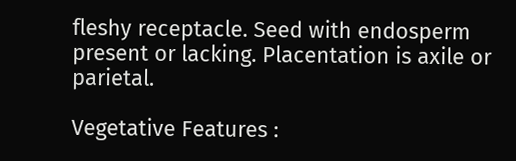fleshy receptacle. Seed with endosperm present or lacking. Placentation is axile or parietal.

Vegetative Features :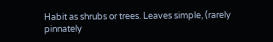Habit as shrubs or trees. Leaves simple, (rarely pinnately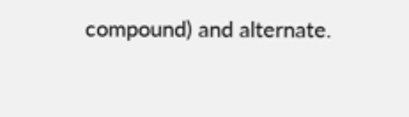compound) and alternate.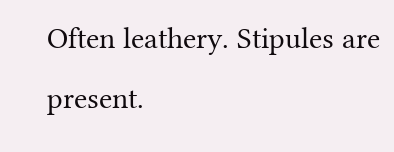Often leathery. Stipules are present.